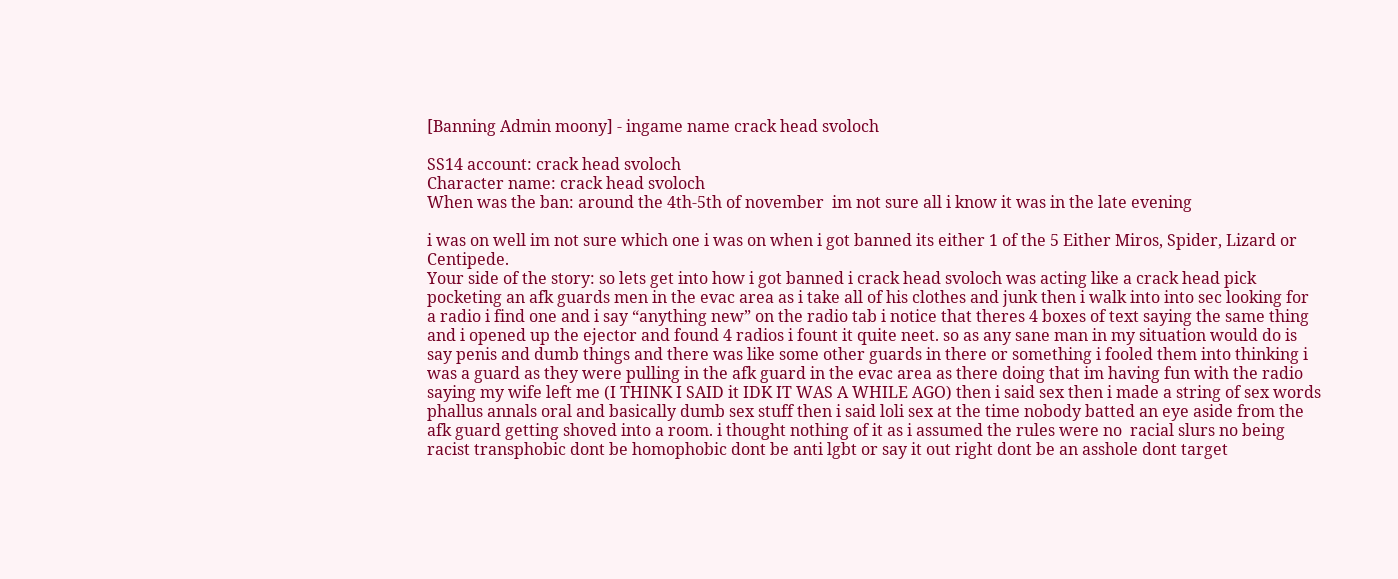[Banning Admin moony] - ingame name crack head svoloch

SS14 account: crack head svoloch
Character name: crack head svoloch
When was the ban: around the 4th-5th of november  im not sure all i know it was in the late evening

i was on well im not sure which one i was on when i got banned its either 1 of the 5 Either Miros, Spider, Lizard or Centipede.
Your side of the story: so lets get into how i got banned i crack head svoloch was acting like a crack head pick pocketing an afk guards men in the evac area as i take all of his clothes and junk then i walk into into sec looking for a radio i find one and i say “anything new” on the radio tab i notice that theres 4 boxes of text saying the same thing  and i opened up the ejector and found 4 radios i fount it quite neet. so as any sane man in my situation would do is say penis and dumb things and there was like some other guards in there or something i fooled them into thinking i was a guard as they were pulling in the afk guard in the evac area as there doing that im having fun with the radio saying my wife left me (I THINK I SAID it IDK IT WAS A WHILE AGO) then i said sex then i made a string of sex words phallus annals oral and basically dumb sex stuff then i said loli sex at the time nobody batted an eye aside from the afk guard getting shoved into a room. i thought nothing of it as i assumed the rules were no  racial slurs no being racist transphobic dont be homophobic dont be anti lgbt or say it out right dont be an asshole dont target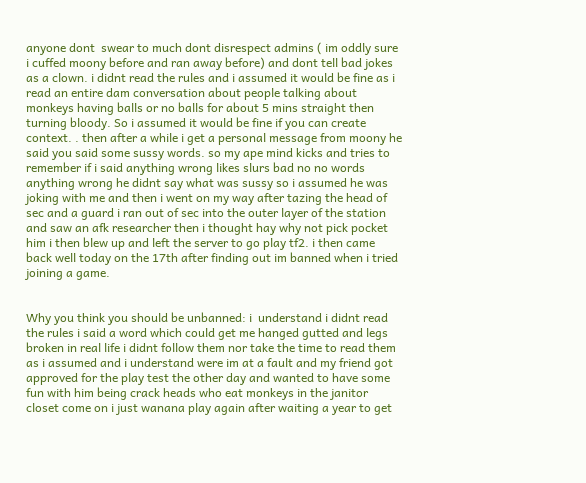anyone dont  swear to much dont disrespect admins ( im oddly sure i cuffed moony before and ran away before) and dont tell bad jokes as a clown. i didnt read the rules and i assumed it would be fine as i read an entire dam conversation about people talking about  monkeys having balls or no balls for about 5 mins straight then turning bloody. So i assumed it would be fine if you can create context. . then after a while i get a personal message from moony he said you said some sussy words. so my ape mind kicks and tries to remember if i said anything wrong likes slurs bad no no words anything wrong he didnt say what was sussy so i assumed he was joking with me and then i went on my way after tazing the head of sec and a guard i ran out of sec into the outer layer of the station and saw an afk researcher then i thought hay why not pick pocket him i then blew up and left the server to go play tf2. i then came back well today on the 17th after finding out im banned when i tried joining a game.


Why you think you should be unbanned: i  understand i didnt read the rules i said a word which could get me hanged gutted and legs broken in real life i didnt follow them nor take the time to read them as i assumed and i understand were im at a fault and my friend got approved for the play test the other day and wanted to have some fun with him being crack heads who eat monkeys in the janitor closet come on i just wanana play again after waiting a year to get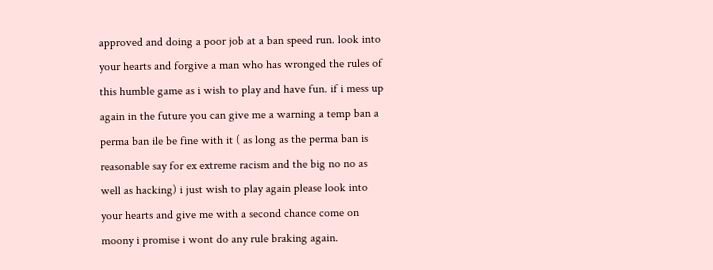approved and doing a poor job at a ban speed run. look into your hearts and forgive a man who has wronged the rules of this humble game as i wish to play and have fun. if i mess up again in the future you can give me a warning a temp ban a perma ban ile be fine with it ( as long as the perma ban is reasonable say for ex extreme racism and the big no no as well as hacking) i just wish to play again please look into your hearts and give me with a second chance come on moony i promise i wont do any rule braking again.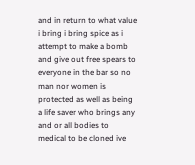and in return to what value i bring i bring spice as i attempt to make a bomb and give out free spears to everyone in the bar so no man nor women is protected as well as being a life saver who brings any and or all bodies to medical to be cloned ive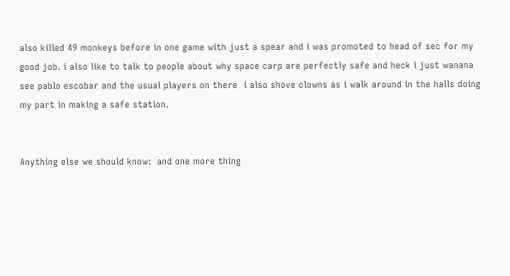also killed 49 monkeys before in one game with just a spear and i was promoted to head of sec for my good job. i also like to talk to people about why space carp are perfectly safe and heck i just wanana see pablo escobar and the usual players on there  i also shove clowns as i walk around in the halls doing my part in making a safe station.


Anything else we should know:  and one more thing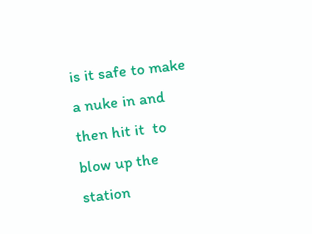is it safe to make a nuke in and then hit it  to blow up the station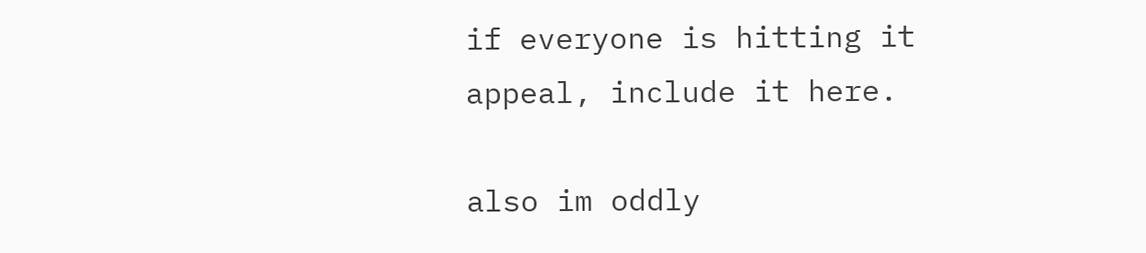if everyone is hitting it
appeal, include it here.

also im oddly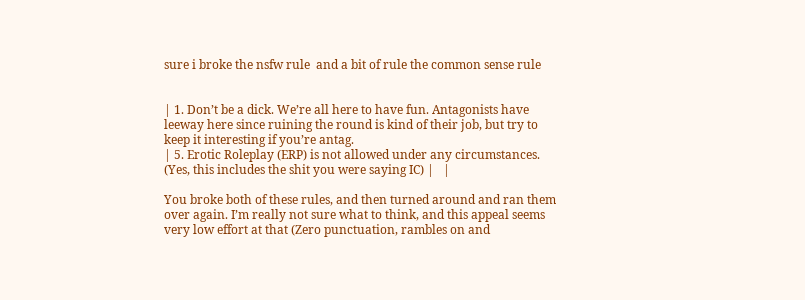sure i broke the nsfw rule  and a bit of rule the common sense rule


| 1. Don’t be a dick. We’re all here to have fun. Antagonists have leeway here since ruining the round is kind of their job, but try to keep it interesting if you’re antag.
| 5. Erotic Roleplay (ERP) is not allowed under any circumstances. (Yes, this includes the shit you were saying IC) |   |

You broke both of these rules, and then turned around and ran them over again. I’m really not sure what to think, and this appeal seems very low effort at that (Zero punctuation, rambles on and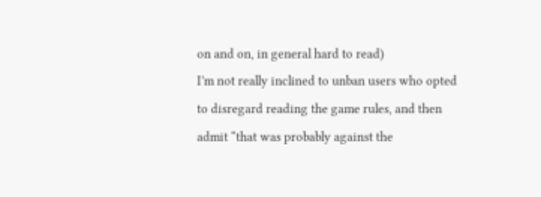on and on, in general hard to read)
I’m not really inclined to unban users who opted to disregard reading the game rules, and then admit “that was probably against the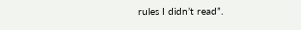rules I didn’t read”.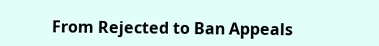From Rejected to Ban Appeals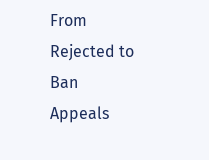From Rejected to Ban Appeals